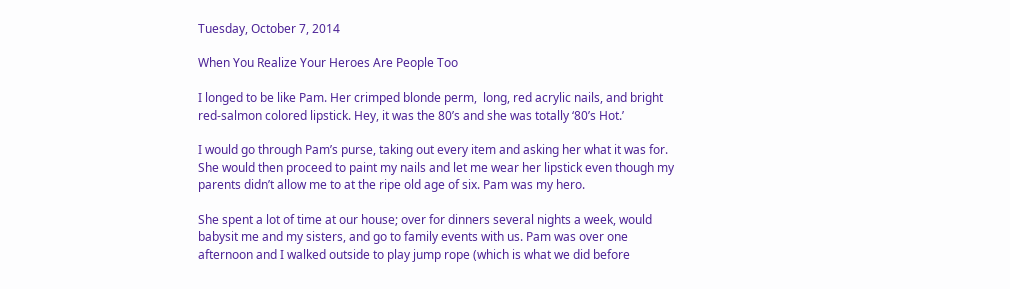Tuesday, October 7, 2014

When You Realize Your Heroes Are People Too

I longed to be like Pam. Her crimped blonde perm,  long, red acrylic nails, and bright red-salmon colored lipstick. Hey, it was the 80’s and she was totally ‘80’s Hot.’

I would go through Pam’s purse, taking out every item and asking her what it was for. She would then proceed to paint my nails and let me wear her lipstick even though my parents didn’t allow me to at the ripe old age of six. Pam was my hero.

She spent a lot of time at our house; over for dinners several nights a week, would babysit me and my sisters, and go to family events with us. Pam was over one afternoon and I walked outside to play jump rope (which is what we did before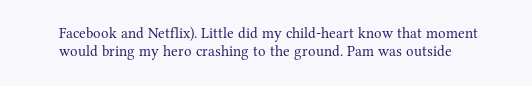Facebook and Netflix). Little did my child-heart know that moment would bring my hero crashing to the ground. Pam was outside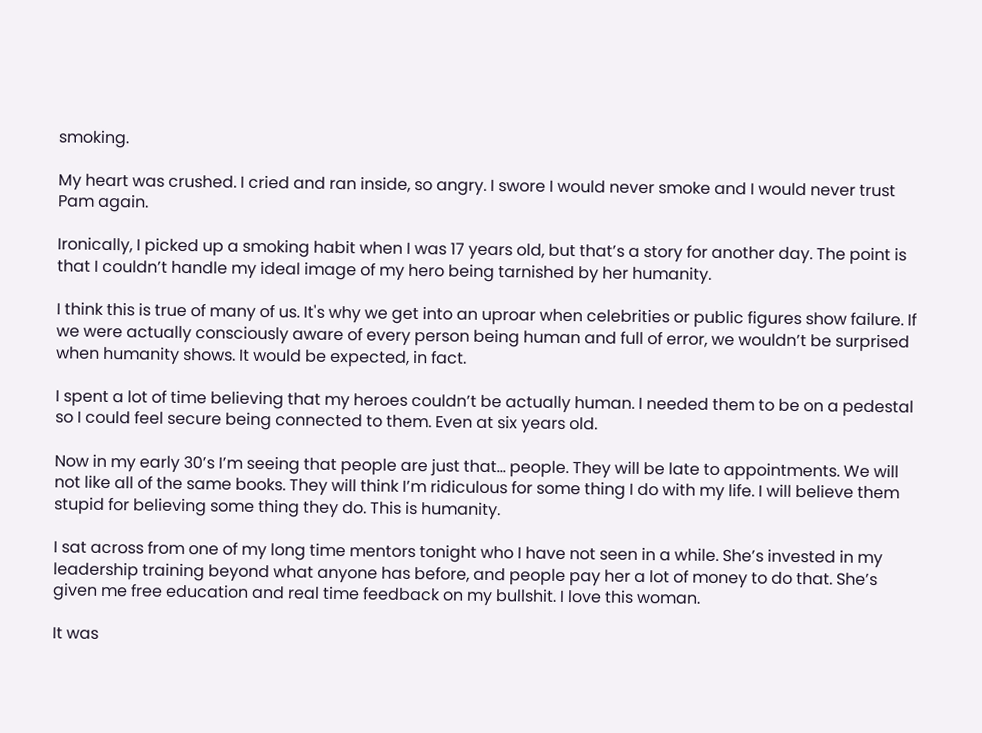smoking.

My heart was crushed. I cried and ran inside, so angry. I swore I would never smoke and I would never trust Pam again.

Ironically, I picked up a smoking habit when I was 17 years old, but that’s a story for another day. The point is that I couldn’t handle my ideal image of my hero being tarnished by her humanity.

I think this is true of many of us. It's why we get into an uproar when celebrities or public figures show failure. If we were actually consciously aware of every person being human and full of error, we wouldn’t be surprised when humanity shows. It would be expected, in fact.

I spent a lot of time believing that my heroes couldn’t be actually human. I needed them to be on a pedestal so I could feel secure being connected to them. Even at six years old.

Now in my early 30’s I’m seeing that people are just that... people. They will be late to appointments. We will not like all of the same books. They will think I’m ridiculous for some thing I do with my life. I will believe them stupid for believing some thing they do. This is humanity.

I sat across from one of my long time mentors tonight who I have not seen in a while. She’s invested in my leadership training beyond what anyone has before, and people pay her a lot of money to do that. She’s given me free education and real time feedback on my bullshit. I love this woman.

It was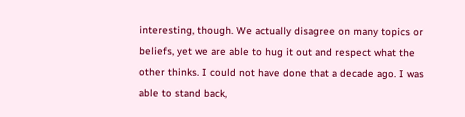interesting, though. We actually disagree on many topics or beliefs, yet we are able to hug it out and respect what the other thinks. I could not have done that a decade ago. I was able to stand back,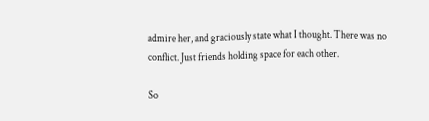admire her, and graciously state what I thought. There was no conflict. Just friends holding space for each other.

So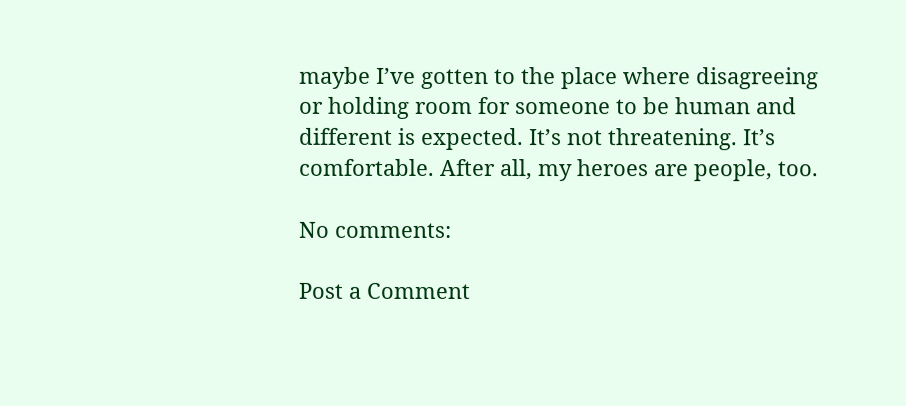maybe I’ve gotten to the place where disagreeing or holding room for someone to be human and different is expected. It’s not threatening. It’s comfortable. After all, my heroes are people, too.

No comments:

Post a Comment